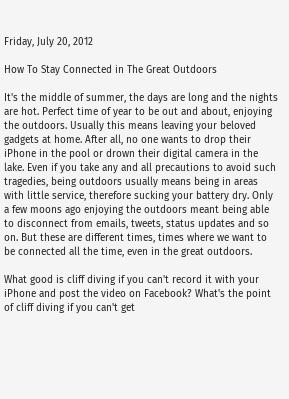Friday, July 20, 2012

How To Stay Connected in The Great Outdoors

It's the middle of summer, the days are long and the nights are hot. Perfect time of year to be out and about, enjoying the outdoors. Usually this means leaving your beloved gadgets at home. After all, no one wants to drop their iPhone in the pool or drown their digital camera in the lake. Even if you take any and all precautions to avoid such tragedies, being outdoors usually means being in areas with little service, therefore sucking your battery dry. Only a few moons ago enjoying the outdoors meant being able to disconnect from emails, tweets, status updates and so on. But these are different times, times where we want to be connected all the time, even in the great outdoors.

What good is cliff diving if you can't record it with your iPhone and post the video on Facebook? What's the point of cliff diving if you can't get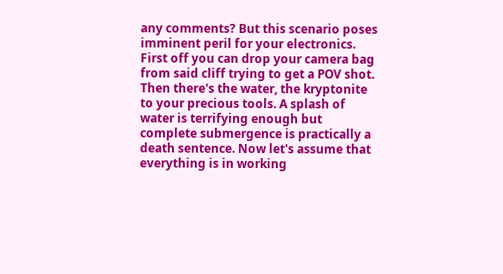any comments? But this scenario poses imminent peril for your electronics. First off you can drop your camera bag from said cliff trying to get a POV shot. Then there's the water, the kryptonite to your precious tools. A splash of water is terrifying enough but complete submergence is practically a death sentence. Now let's assume that everything is in working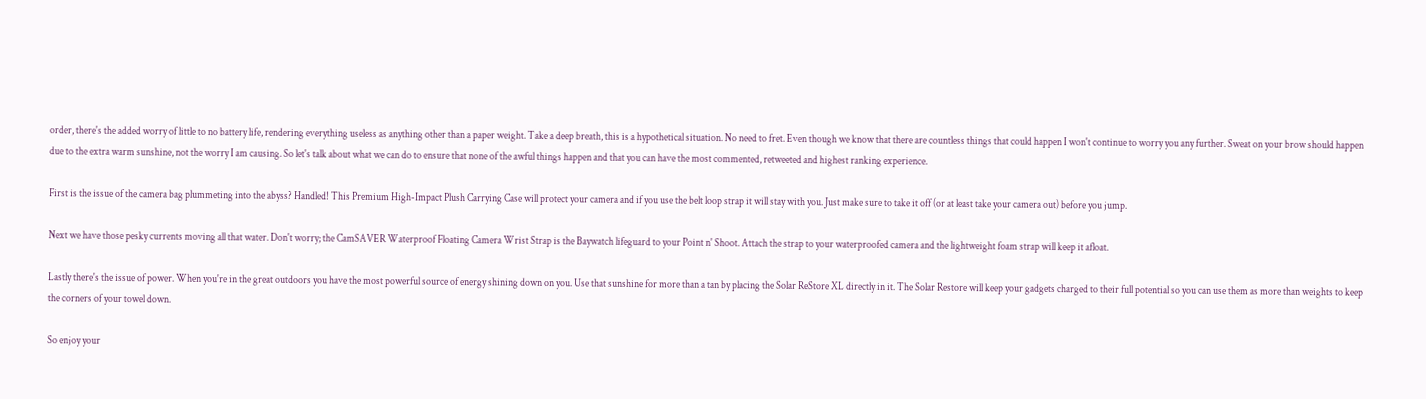order, there's the added worry of little to no battery life, rendering everything useless as anything other than a paper weight. Take a deep breath, this is a hypothetical situation. No need to fret. Even though we know that there are countless things that could happen I won't continue to worry you any further. Sweat on your brow should happen due to the extra warm sunshine, not the worry I am causing. So let's talk about what we can do to ensure that none of the awful things happen and that you can have the most commented, retweeted and highest ranking experience.

First is the issue of the camera bag plummeting into the abyss? Handled! This Premium High-Impact Plush Carrying Case will protect your camera and if you use the belt loop strap it will stay with you. Just make sure to take it off (or at least take your camera out) before you jump.

Next we have those pesky currents moving all that water. Don't worry; the CamSAVER Waterproof Floating Camera Wrist Strap is the Baywatch lifeguard to your Point n' Shoot. Attach the strap to your waterproofed camera and the lightweight foam strap will keep it afloat.

Lastly there's the issue of power. When you're in the great outdoors you have the most powerful source of energy shining down on you. Use that sunshine for more than a tan by placing the Solar ReStore XL directly in it. The Solar Restore will keep your gadgets charged to their full potential so you can use them as more than weights to keep the corners of your towel down.

So enjoy your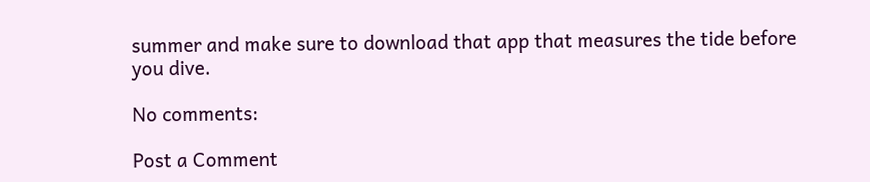summer and make sure to download that app that measures the tide before you dive.

No comments:

Post a Comment